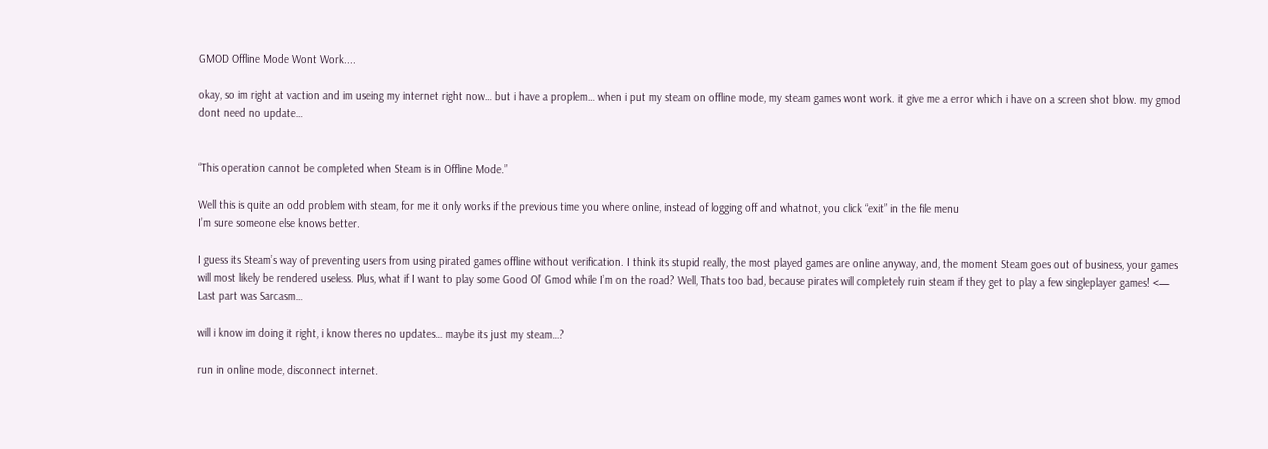GMOD Offline Mode Wont Work....

okay, so im right at vaction and im useing my internet right now… but i have a proplem… when i put my steam on offline mode, my steam games wont work. it give me a error which i have on a screen shot blow. my gmod dont need no update…


“This operation cannot be completed when Steam is in Offline Mode.”

Well this is quite an odd problem with steam, for me it only works if the previous time you where online, instead of logging off and whatnot, you click “exit” in the file menu
I’m sure someone else knows better.

I guess its Steam’s way of preventing users from using pirated games offline without verification. I think its stupid really, the most played games are online anyway, and, the moment Steam goes out of business, your games will most likely be rendered useless. Plus, what if I want to play some Good Ol’ Gmod while I’m on the road? Well, Thats too bad, because pirates will completely ruin steam if they get to play a few singleplayer games! <— Last part was Sarcasm…

will i know im doing it right, i know theres no updates… maybe its just my steam…?

run in online mode, disconnect internet.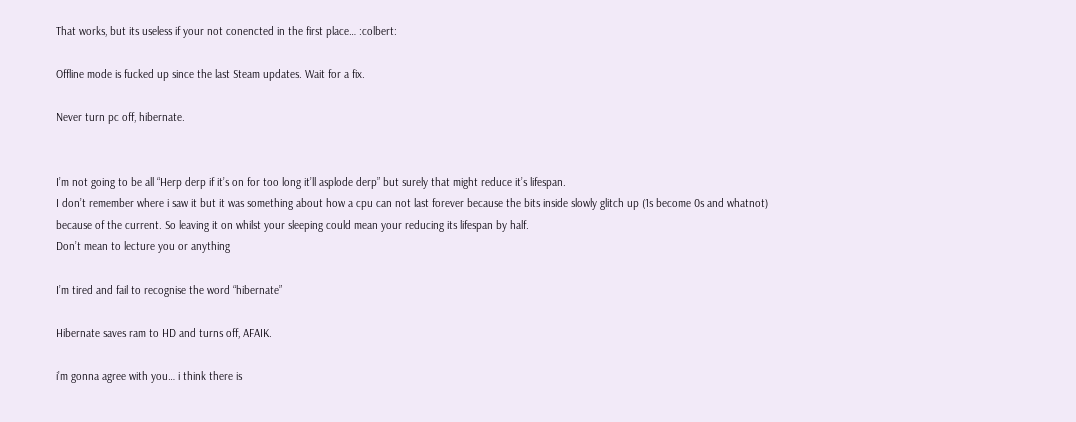That works, but its useless if your not conencted in the first place… :colbert:

Offline mode is fucked up since the last Steam updates. Wait for a fix.

Never turn pc off, hibernate.


I’m not going to be all “Herp derp if it’s on for too long it’ll asplode derp” but surely that might reduce it’s lifespan.
I don’t remember where i saw it but it was something about how a cpu can not last forever because the bits inside slowly glitch up (1s become 0s and whatnot) because of the current. So leaving it on whilst your sleeping could mean your reducing its lifespan by half.
Don’t mean to lecture you or anything

I’m tired and fail to recognise the word “hibernate”

Hibernate saves ram to HD and turns off, AFAIK.

i’m gonna agree with you… i think there is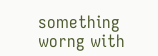something worng with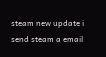steam new update i send steam a email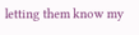letting them know my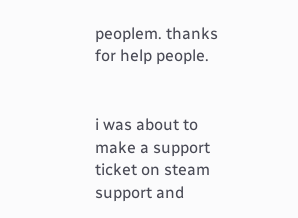peoplem. thanks for help people.


i was about to make a support ticket on steam support and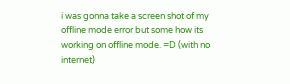i was gonna take a screen shot of my offline mode error but some how its working on offline mode. =D (with no internet)